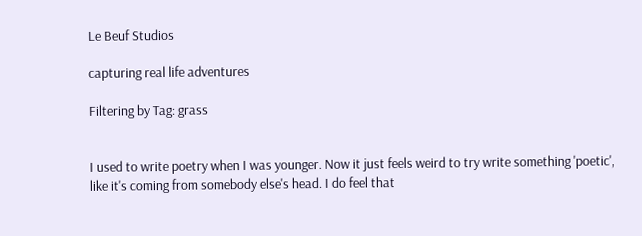Le Beuf Studios

capturing real life adventures

Filtering by Tag: grass


I used to write poetry when I was younger. Now it just feels weird to try write something 'poetic', like it's coming from somebody else's head. I do feel that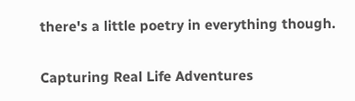there's a little poetry in everything though.

Capturing Real Life Adventures